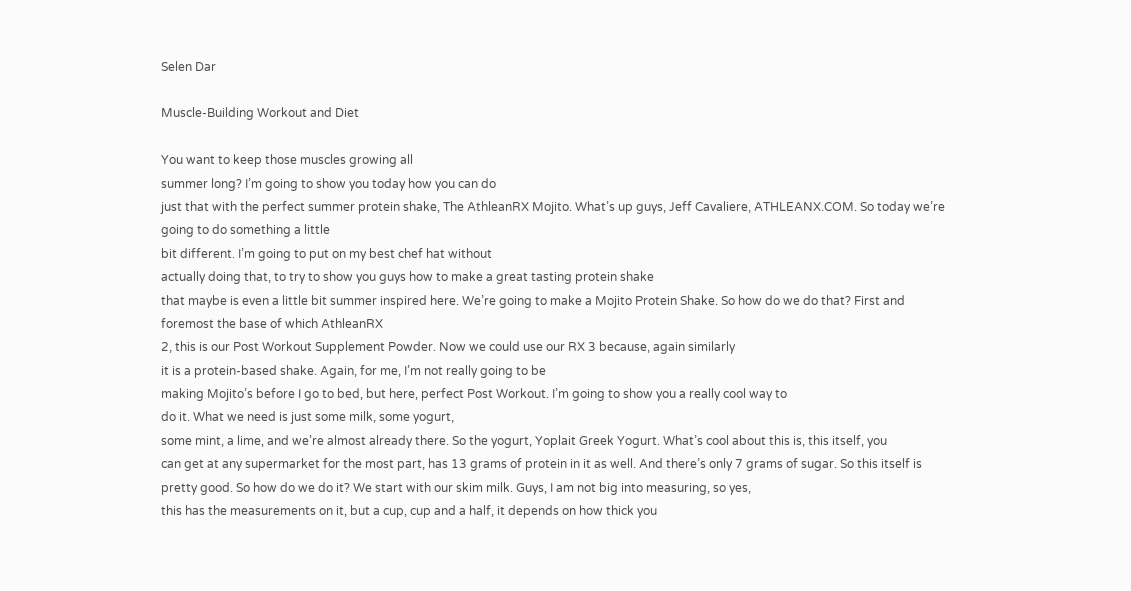Selen Dar

Muscle-Building Workout and Diet

You want to keep those muscles growing all
summer long? I’m going to show you today how you can do
just that with the perfect summer protein shake, The AthleanRX Mojito. What’s up guys, Jeff Cavaliere, ATHLEANX.COM. So today we’re going to do something a little
bit different. I’m going to put on my best chef hat without
actually doing that, to try to show you guys how to make a great tasting protein shake
that maybe is even a little bit summer inspired here. We’re going to make a Mojito Protein Shake. So how do we do that? First and foremost the base of which AthleanRX
2, this is our Post Workout Supplement Powder. Now we could use our RX 3 because, again similarly
it is a protein-based shake. Again, for me, I’m not really going to be
making Mojito’s before I go to bed, but here, perfect Post Workout. I’m going to show you a really cool way to
do it. What we need is just some milk, some yogurt,
some mint, a lime, and we’re almost already there. So the yogurt, Yoplait Greek Yogurt. What’s cool about this is, this itself, you
can get at any supermarket for the most part, has 13 grams of protein in it as well. And there’s only 7 grams of sugar. So this itself is pretty good. So how do we do it? We start with our skim milk. Guys, I am not big into measuring, so yes,
this has the measurements on it, but a cup, cup and a half, it depends on how thick you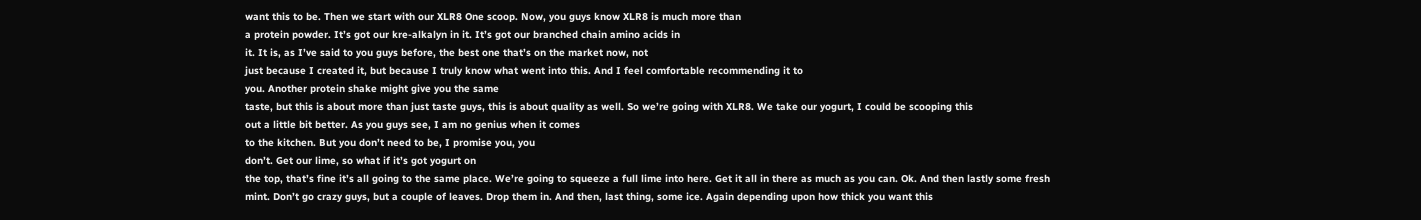want this to be. Then we start with our XLR8 One scoop. Now, you guys know XLR8 is much more than
a protein powder. It’s got our kre-alkalyn in it. It’s got our branched chain amino acids in
it. It is, as I’ve said to you guys before, the best one that’s on the market now, not
just because I created it, but because I truly know what went into this. And I feel comfortable recommending it to
you. Another protein shake might give you the same
taste, but this is about more than just taste guys, this is about quality as well. So we’re going with XLR8. We take our yogurt, I could be scooping this
out a little bit better. As you guys see, I am no genius when it comes
to the kitchen. But you don’t need to be, I promise you, you
don’t. Get our lime, so what if it’s got yogurt on
the top, that’s fine it’s all going to the same place. We’re going to squeeze a full lime into here. Get it all in there as much as you can. Ok. And then lastly some fresh mint. Don’t go crazy guys, but a couple of leaves. Drop them in. And then, last thing, some ice. Again depending upon how thick you want this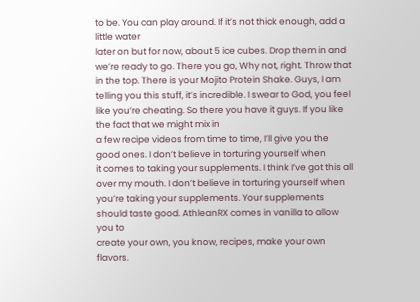to be. You can play around. If it’s not thick enough, add a little water
later on but for now, about 5 ice cubes. Drop them in and we’re ready to go. There you go, Why not, right. Throw that in the top. There is your Mojito Protein Shake. Guys, I am telling you this stuff, it’s incredible. I swear to God, you feel like you’re cheating. So there you have it guys. If you like the fact that we might mix in
a few recipe videos from time to time, I’ll give you the good ones. I don’t believe in torturing yourself when
it comes to taking your supplements. I think I’ve got this all over my mouth. I don’t believe in torturing yourself when
you’re taking your supplements. Your supplements should taste good. AthleanRX comes in vanilla to allow you to
create your own, you know, recipes, make your own flavors.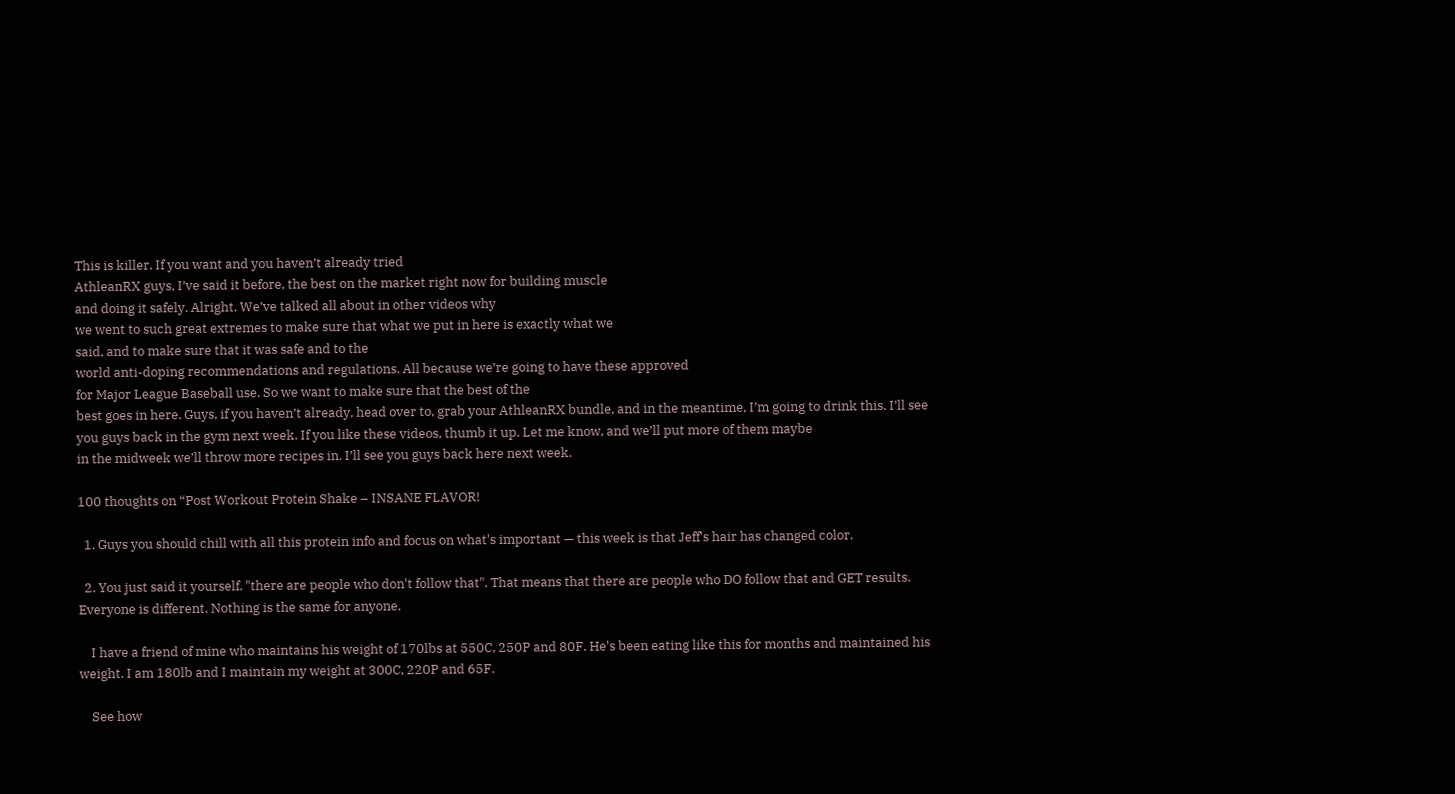This is killer. If you want and you haven’t already tried
AthleanRX guys, I’ve said it before, the best on the market right now for building muscle
and doing it safely. Alright. We’ve talked all about in other videos why
we went to such great extremes to make sure that what we put in here is exactly what we
said, and to make sure that it was safe and to the
world anti-doping recommendations and regulations. All because we’re going to have these approved
for Major League Baseball use. So we want to make sure that the best of the
best goes in here. Guys, if you haven’t already, head over to, grab your AthleanRX bundle, and in the meantime, I’m going to drink this. I’ll see you guys back in the gym next week. If you like these videos, thumb it up. Let me know, and we’ll put more of them maybe
in the midweek we’ll throw more recipes in. I’ll see you guys back here next week.

100 thoughts on “Post Workout Protein Shake – INSANE FLAVOR!

  1. Guys you should chill with all this protein info and focus on what's important — this week is that Jeff's hair has changed color.

  2. You just said it yourself. "there are people who don't follow that". That means that there are people who DO follow that and GET results. Everyone is different. Nothing is the same for anyone.

    I have a friend of mine who maintains his weight of 170lbs at 550C, 250P and 80F. He's been eating like this for months and maintained his weight. I am 180lb and I maintain my weight at 300C, 220P and 65F.

    See how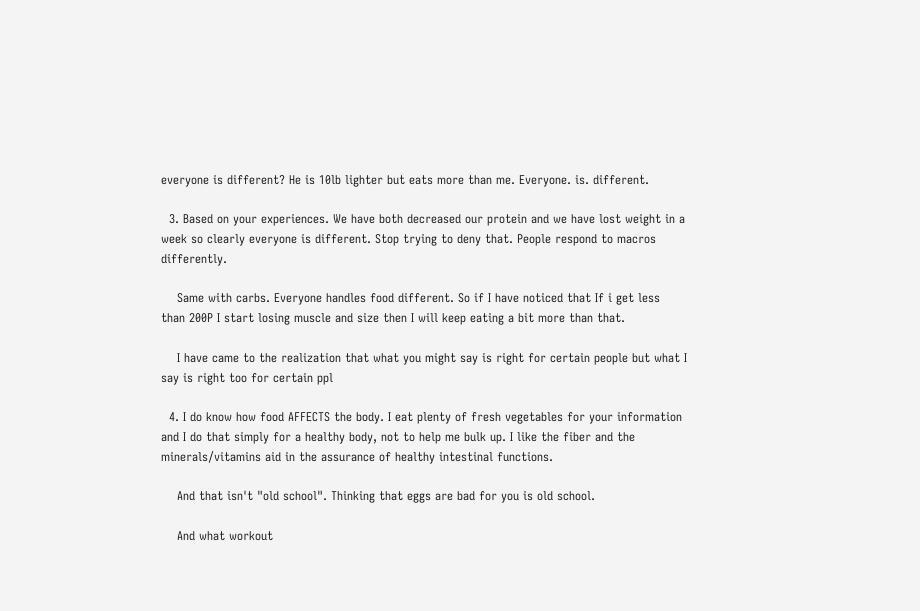everyone is different? He is 10lb lighter but eats more than me. Everyone. is. different.

  3. Based on your experiences. We have both decreased our protein and we have lost weight in a week so clearly everyone is different. Stop trying to deny that. People respond to macros differently.

    Same with carbs. Everyone handles food different. So if I have noticed that If i get less than 200P I start losing muscle and size then I will keep eating a bit more than that.

    I have came to the realization that what you might say is right for certain people but what I say is right too for certain ppl

  4. I do know how food AFFECTS the body. I eat plenty of fresh vegetables for your information and I do that simply for a healthy body, not to help me bulk up. I like the fiber and the minerals/vitamins aid in the assurance of healthy intestinal functions.

    And that isn't "old school". Thinking that eggs are bad for you is old school.

    And what workout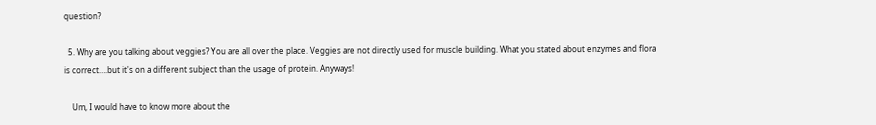question?

  5. Why are you talking about veggies? You are all over the place. Veggies are not directly used for muscle building. What you stated about enzymes and flora is correct….but it's on a different subject than the usage of protein. Anyways!

    Um, I would have to know more about the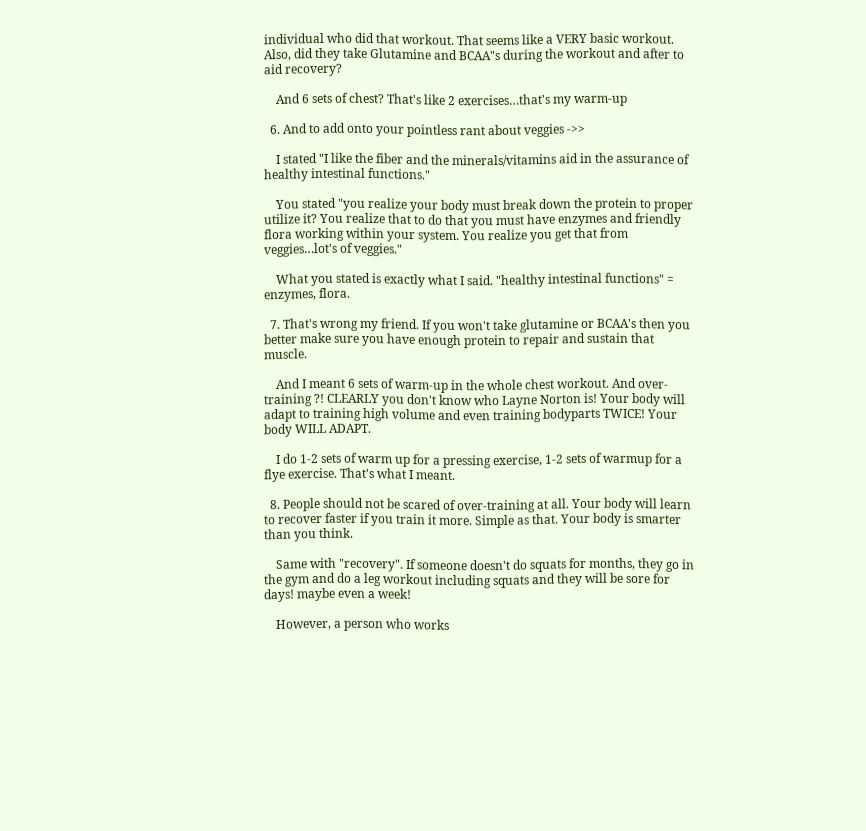individual who did that workout. That seems like a VERY basic workout. Also, did they take Glutamine and BCAA"s during the workout and after to aid recovery?

    And 6 sets of chest? That's like 2 exercises…that's my warm-up

  6. And to add onto your pointless rant about veggies ->>

    I stated "I like the fiber and the minerals/vitamins aid in the assurance of healthy intestinal functions."

    You stated "you realize your body must break down the protein to proper utilize it? You realize that to do that you must have enzymes and friendly flora working within your system. You realize you get that from veggies…lot's of veggies."

    What you stated is exactly what I said. "healthy intestinal functions" = enzymes, flora.

  7. That's wrong my friend. If you won't take glutamine or BCAA's then you better make sure you have enough protein to repair and sustain that muscle.

    And I meant 6 sets of warm-up in the whole chest workout. And over-training ?! CLEARLY you don't know who Layne Norton is! Your body will adapt to training high volume and even training bodyparts TWICE! Your body WILL ADAPT.

    I do 1-2 sets of warm up for a pressing exercise, 1-2 sets of warmup for a flye exercise. That's what I meant.

  8. People should not be scared of over-training at all. Your body will learn to recover faster if you train it more. Simple as that. Your body is smarter than you think.

    Same with "recovery". If someone doesn't do squats for months, they go in the gym and do a leg workout including squats and they will be sore for days! maybe even a week!

    However, a person who works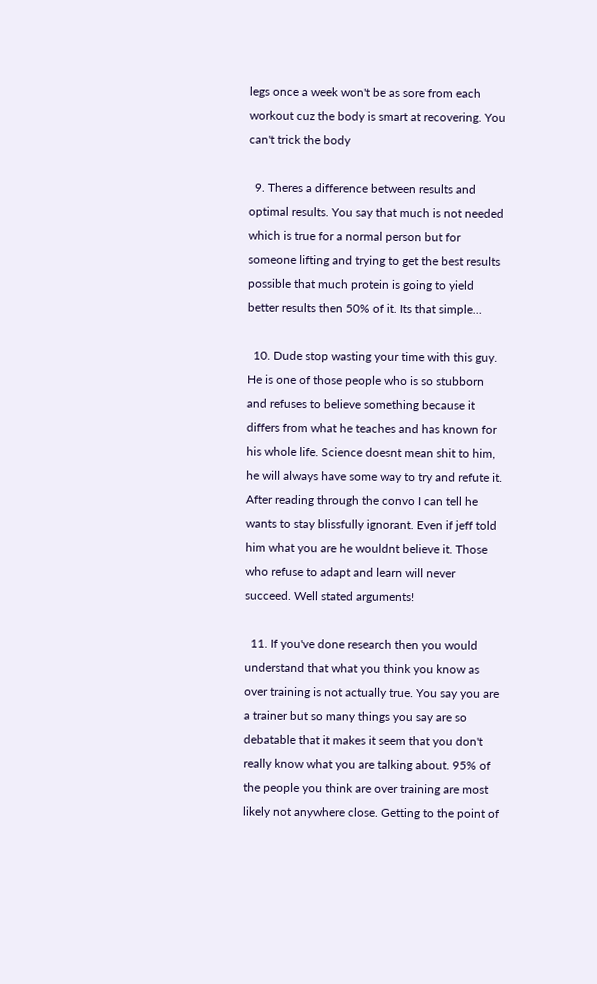legs once a week won't be as sore from each workout cuz the body is smart at recovering. You can't trick the body

  9. Theres a difference between results and optimal results. You say that much is not needed which is true for a normal person but for someone lifting and trying to get the best results possible that much protein is going to yield better results then 50% of it. Its that simple…

  10. Dude stop wasting your time with this guy. He is one of those people who is so stubborn and refuses to believe something because it differs from what he teaches and has known for his whole life. Science doesnt mean shit to him, he will always have some way to try and refute it. After reading through the convo I can tell he wants to stay blissfully ignorant. Even if jeff told him what you are he wouldnt believe it. Those who refuse to adapt and learn will never succeed. Well stated arguments!

  11. If you've done research then you would understand that what you think you know as over training is not actually true. You say you are a trainer but so many things you say are so debatable that it makes it seem that you don't really know what you are talking about. 95% of the people you think are over training are most likely not anywhere close. Getting to the point of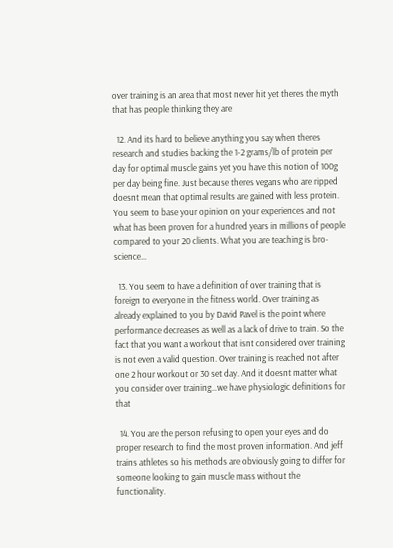over training is an area that most never hit yet theres the myth that has people thinking they are

  12. And its hard to believe anything you say when theres research and studies backing the 1-2 grams/lb of protein per day for optimal muscle gains yet you have this notion of 100g per day being fine. Just because theres vegans who are ripped doesnt mean that optimal results are gained with less protein. You seem to base your opinion on your experiences and not what has been proven for a hundred years in millions of people compared to your 20 clients. What you are teaching is bro-science…

  13. You seem to have a definition of over training that is foreign to everyone in the fitness world. Over training as already explained to you by David Pavel is the point where performance decreases as well as a lack of drive to train. So the fact that you want a workout that isnt considered over training is not even a valid question. Over training is reached not after one 2 hour workout or 30 set day. And it doesnt matter what you consider over training…we have physiologic definitions for that

  14. You are the person refusing to open your eyes and do proper research to find the most proven information. And jeff trains athletes so his methods are obviously going to differ for someone looking to gain muscle mass without the functionality.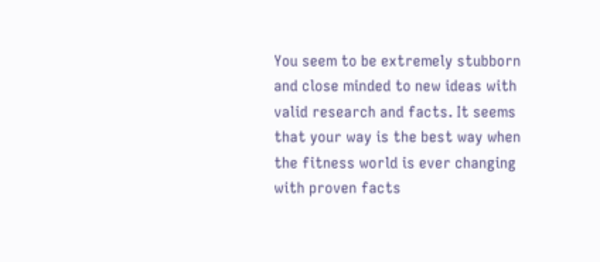You seem to be extremely stubborn and close minded to new ideas with valid research and facts. It seems that your way is the best way when the fitness world is ever changing with proven facts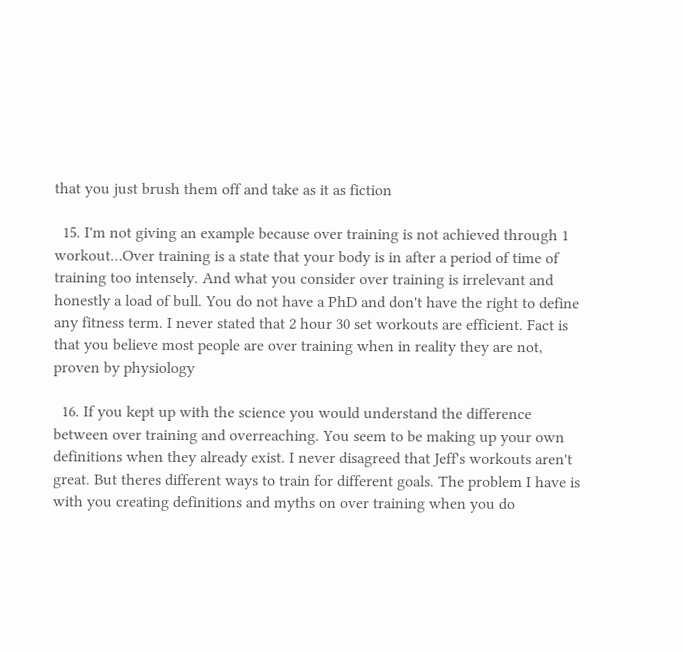that you just brush them off and take as it as fiction

  15. I'm not giving an example because over training is not achieved through 1 workout…Over training is a state that your body is in after a period of time of training too intensely. And what you consider over training is irrelevant and honestly a load of bull. You do not have a PhD and don't have the right to define any fitness term. I never stated that 2 hour 30 set workouts are efficient. Fact is that you believe most people are over training when in reality they are not, proven by physiology

  16. If you kept up with the science you would understand the difference between over training and overreaching. You seem to be making up your own definitions when they already exist. I never disagreed that Jeff's workouts aren't great. But theres different ways to train for different goals. The problem I have is with you creating definitions and myths on over training when you do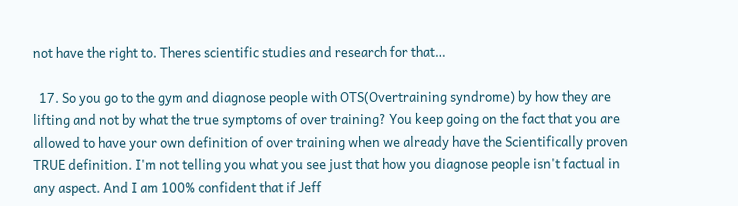not have the right to. Theres scientific studies and research for that…

  17. So you go to the gym and diagnose people with OTS(Overtraining syndrome) by how they are lifting and not by what the true symptoms of over training? You keep going on the fact that you are allowed to have your own definition of over training when we already have the Scientifically proven TRUE definition. I'm not telling you what you see just that how you diagnose people isn't factual in any aspect. And I am 100% confident that if Jeff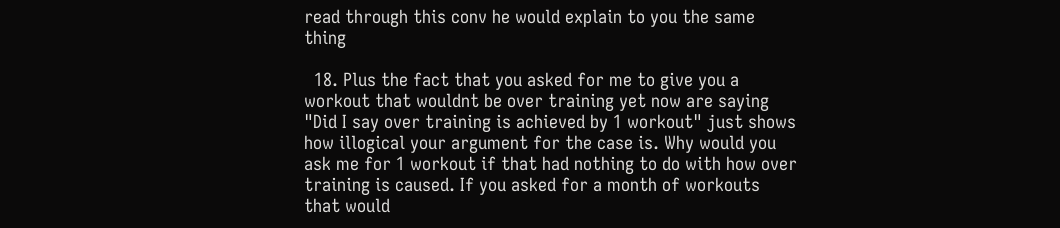read through this conv he would explain to you the same thing

  18. Plus the fact that you asked for me to give you a workout that wouldnt be over training yet now are saying "Did I say over training is achieved by 1 workout" just shows how illogical your argument for the case is. Why would you ask me for 1 workout if that had nothing to do with how over training is caused. If you asked for a month of workouts that would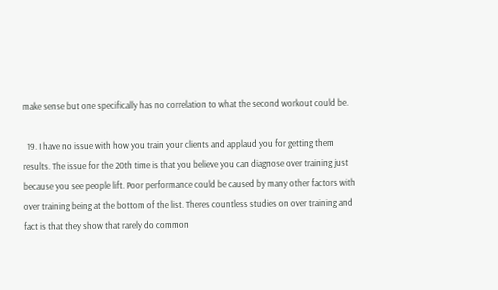make sense but one specifically has no correlation to what the second workout could be.

  19. I have no issue with how you train your clients and applaud you for getting them results. The issue for the 20th time is that you believe you can diagnose over training just because you see people lift. Poor performance could be caused by many other factors with over training being at the bottom of the list. Theres countless studies on over training and fact is that they show that rarely do common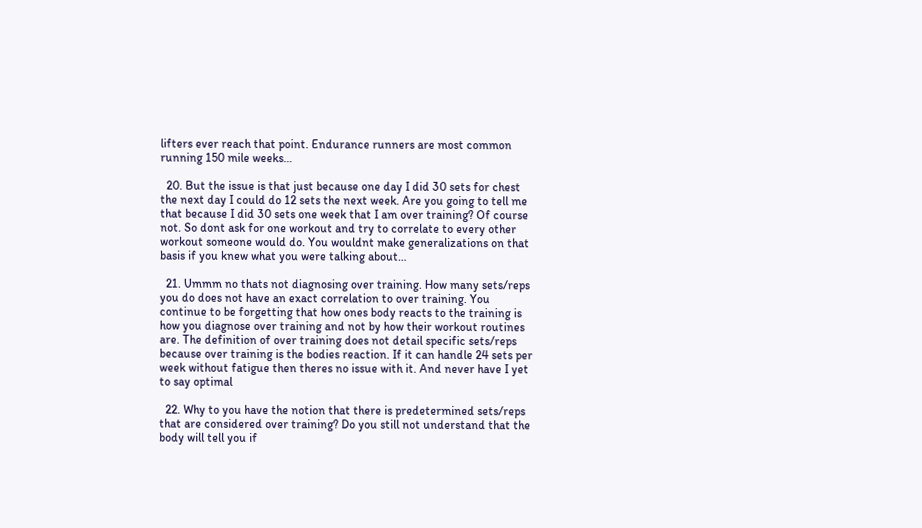lifters ever reach that point. Endurance runners are most common running 150 mile weeks…

  20. But the issue is that just because one day I did 30 sets for chest the next day I could do 12 sets the next week. Are you going to tell me that because I did 30 sets one week that I am over training? Of course not. So dont ask for one workout and try to correlate to every other workout someone would do. You wouldnt make generalizations on that basis if you knew what you were talking about…

  21. Ummm no thats not diagnosing over training. How many sets/reps you do does not have an exact correlation to over training. You continue to be forgetting that how ones body reacts to the training is how you diagnose over training and not by how their workout routines are. The definition of over training does not detail specific sets/reps because over training is the bodies reaction. If it can handle 24 sets per week without fatigue then theres no issue with it. And never have I yet to say optimal

  22. Why to you have the notion that there is predetermined sets/reps that are considered over training? Do you still not understand that the body will tell you if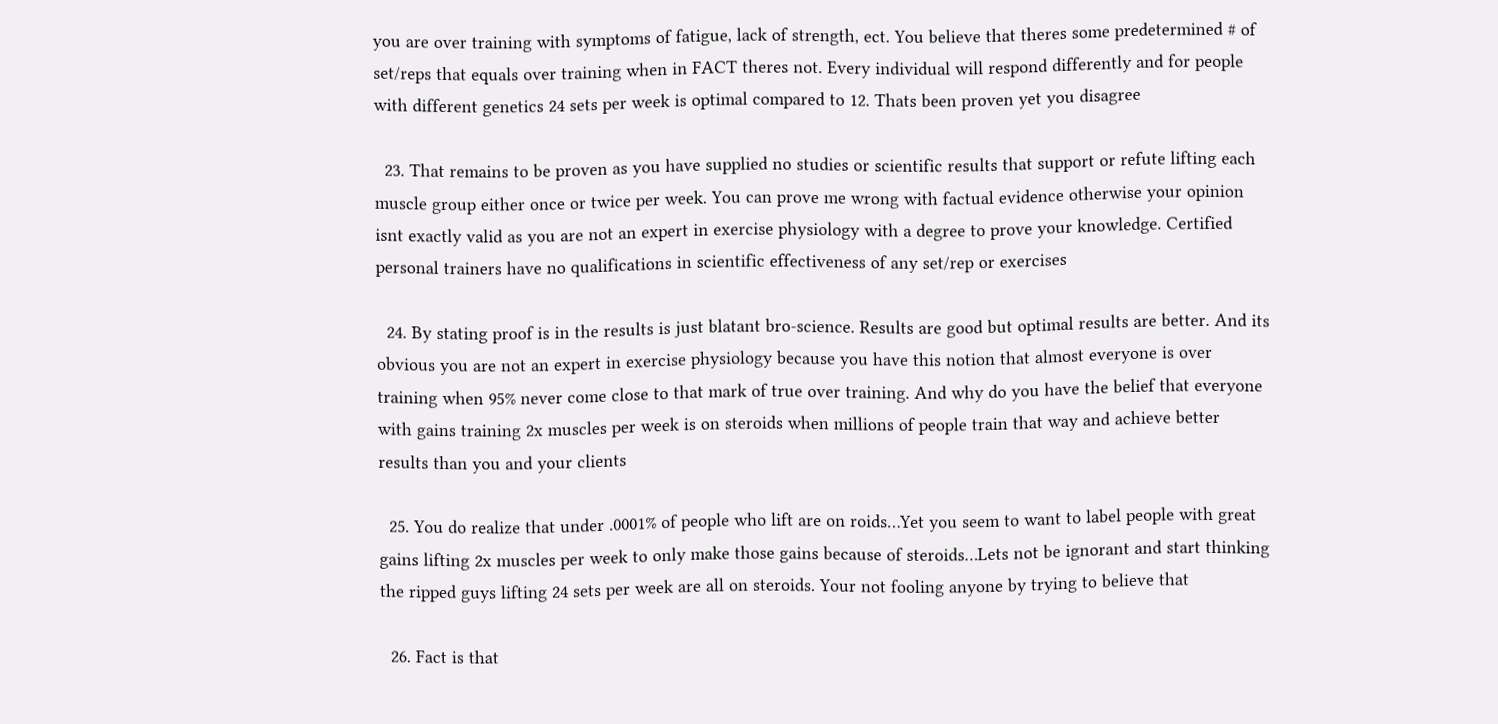you are over training with symptoms of fatigue, lack of strength, ect. You believe that theres some predetermined # of set/reps that equals over training when in FACT theres not. Every individual will respond differently and for people with different genetics 24 sets per week is optimal compared to 12. Thats been proven yet you disagree

  23. That remains to be proven as you have supplied no studies or scientific results that support or refute lifting each muscle group either once or twice per week. You can prove me wrong with factual evidence otherwise your opinion isnt exactly valid as you are not an expert in exercise physiology with a degree to prove your knowledge. Certified personal trainers have no qualifications in scientific effectiveness of any set/rep or exercises

  24. By stating proof is in the results is just blatant bro-science. Results are good but optimal results are better. And its obvious you are not an expert in exercise physiology because you have this notion that almost everyone is over training when 95% never come close to that mark of true over training. And why do you have the belief that everyone with gains training 2x muscles per week is on steroids when millions of people train that way and achieve better results than you and your clients

  25. You do realize that under .0001% of people who lift are on roids…Yet you seem to want to label people with great gains lifting 2x muscles per week to only make those gains because of steroids…Lets not be ignorant and start thinking the ripped guys lifting 24 sets per week are all on steroids. Your not fooling anyone by trying to believe that

  26. Fact is that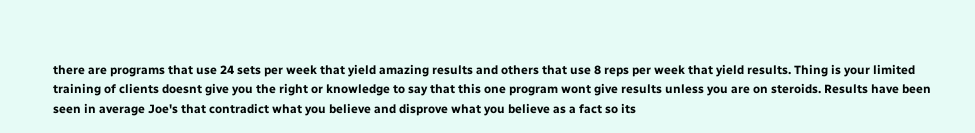there are programs that use 24 sets per week that yield amazing results and others that use 8 reps per week that yield results. Thing is your limited training of clients doesnt give you the right or knowledge to say that this one program wont give results unless you are on steroids. Results have been seen in average Joe's that contradict what you believe and disprove what you believe as a fact so its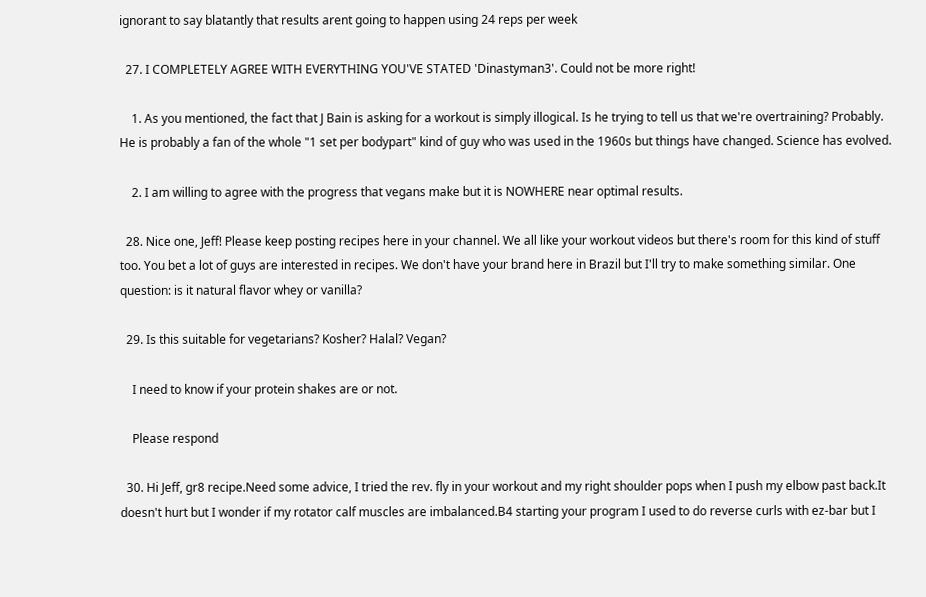ignorant to say blatantly that results arent going to happen using 24 reps per week

  27. I COMPLETELY AGREE WITH EVERYTHING YOU'VE STATED 'Dinastyman3'. Could not be more right!

    1. As you mentioned, the fact that J Bain is asking for a workout is simply illogical. Is he trying to tell us that we're overtraining? Probably. He is probably a fan of the whole "1 set per bodypart" kind of guy who was used in the 1960s but things have changed. Science has evolved.

    2. I am willing to agree with the progress that vegans make but it is NOWHERE near optimal results.

  28. Nice one, Jeff! Please keep posting recipes here in your channel. We all like your workout videos but there's room for this kind of stuff too. You bet a lot of guys are interested in recipes. We don't have your brand here in Brazil but I'll try to make something similar. One question: is it natural flavor whey or vanilla?

  29. Is this suitable for vegetarians? Kosher? Halal? Vegan?

    I need to know if your protein shakes are or not.

    Please respond

  30. Hi Jeff, gr8 recipe.Need some advice, I tried the rev. fly in your workout and my right shoulder pops when I push my elbow past back.It doesn't hurt but I wonder if my rotator calf muscles are imbalanced.B4 starting your program I used to do reverse curls with ez-bar but I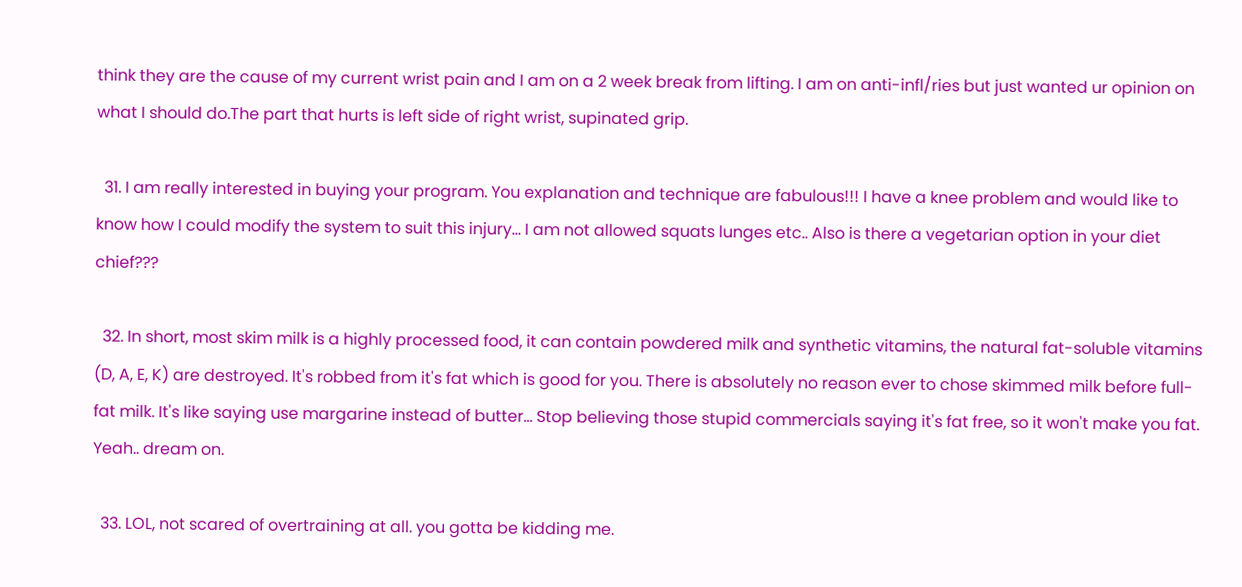think they are the cause of my current wrist pain and I am on a 2 week break from lifting. I am on anti-infl/ries but just wanted ur opinion on what I should do.The part that hurts is left side of right wrist, supinated grip.

  31. I am really interested in buying your program. You explanation and technique are fabulous!!! I have a knee problem and would like to know how I could modify the system to suit this injury… I am not allowed squats lunges etc.. Also is there a vegetarian option in your diet chief???

  32. In short, most skim milk is a highly processed food, it can contain powdered milk and synthetic vitamins, the natural fat-soluble vitamins (D, A, E, K) are destroyed. It's robbed from it's fat which is good for you. There is absolutely no reason ever to chose skimmed milk before full-fat milk. It's like saying use margarine instead of butter… Stop believing those stupid commercials saying it's fat free, so it won't make you fat. Yeah.. dream on.

  33. LOL, not scared of overtraining at all. you gotta be kidding me.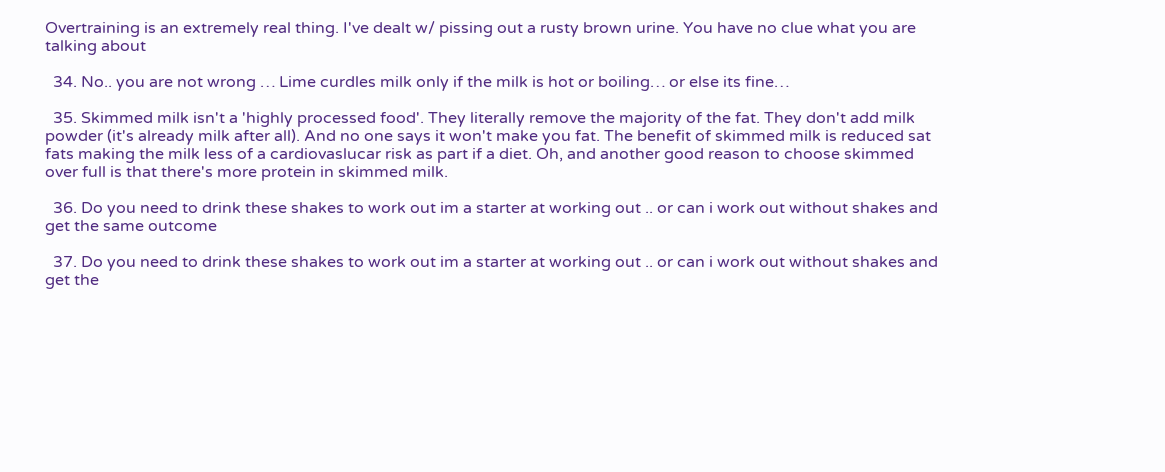Overtraining is an extremely real thing. I've dealt w/ pissing out a rusty brown urine. You have no clue what you are talking about

  34. No.. you are not wrong … Lime curdles milk only if the milk is hot or boiling… or else its fine…

  35. Skimmed milk isn't a 'highly processed food'. They literally remove the majority of the fat. They don't add milk powder (it's already milk after all). And no one says it won't make you fat. The benefit of skimmed milk is reduced sat fats making the milk less of a cardiovaslucar risk as part if a diet. Oh, and another good reason to choose skimmed over full is that there's more protein in skimmed milk.

  36. Do you need to drink these shakes to work out im a starter at working out .. or can i work out without shakes and get the same outcome

  37. Do you need to drink these shakes to work out im a starter at working out .. or can i work out without shakes and get the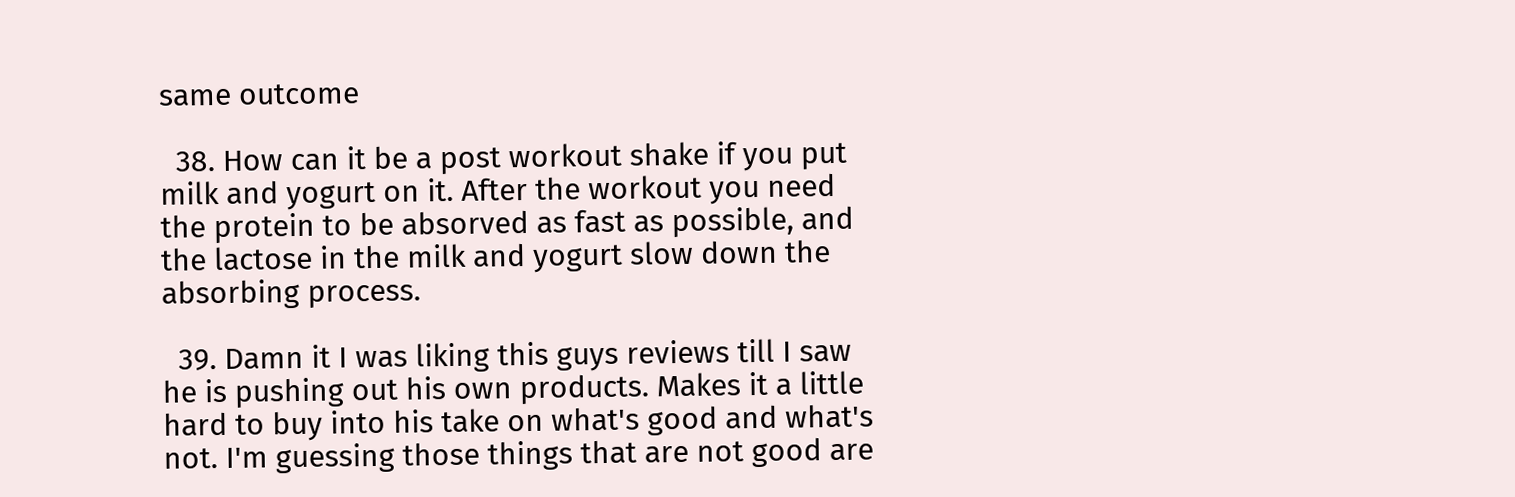same outcome

  38. How can it be a post workout shake if you put milk and yogurt on it. After the workout you need the protein to be absorved as fast as possible, and the lactose in the milk and yogurt slow down the absorbing process.

  39. Damn it I was liking this guys reviews till I saw he is pushing out his own products. Makes it a little hard to buy into his take on what's good and what's not. I'm guessing those things that are not good are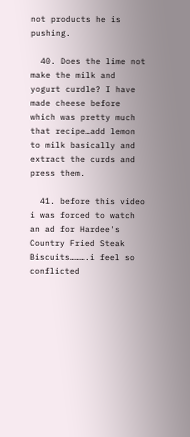not products he is pushing.

  40. Does the lime not make the milk and yogurt curdle? I have made cheese before which was pretty much that recipe…add lemon to milk basically and extract the curds and press them.

  41. before this video i was forced to watch an ad for Hardee's Country Fried Steak Biscuits……….i feel so conflicted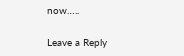now…..

Leave a Reply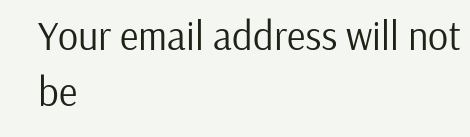Your email address will not be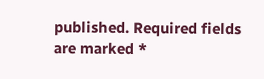published. Required fields are marked *